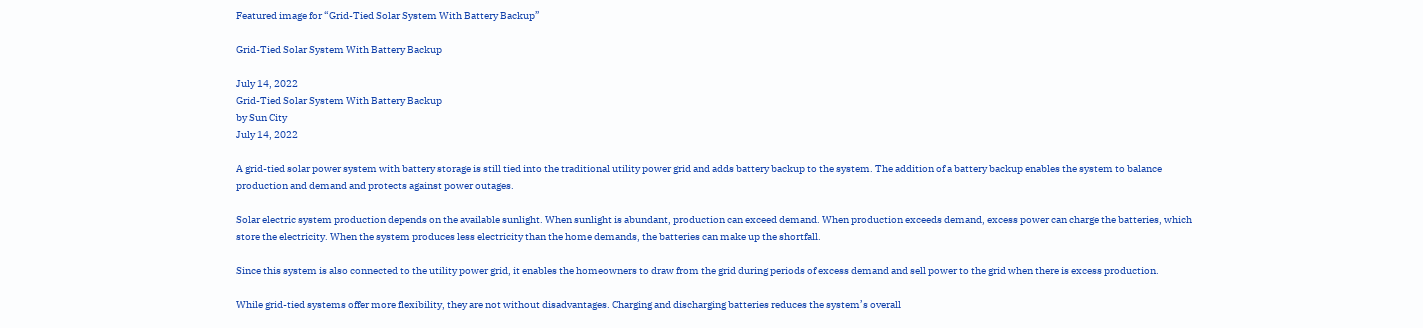Featured image for “Grid-Tied Solar System With Battery Backup”

Grid-Tied Solar System With Battery Backup

July 14, 2022
Grid-Tied Solar System With Battery Backup
by Sun City
July 14, 2022

A grid-tied solar power system with battery storage is still tied into the traditional utility power grid and adds battery backup to the system. The addition of a battery backup enables the system to balance production and demand and protects against power outages.

Solar electric system production depends on the available sunlight. When sunlight is abundant, production can exceed demand. When production exceeds demand, excess power can charge the batteries, which store the electricity. When the system produces less electricity than the home demands, the batteries can make up the shortfall.

Since this system is also connected to the utility power grid, it enables the homeowners to draw from the grid during periods of excess demand and sell power to the grid when there is excess production.

While grid-tied systems offer more flexibility, they are not without disadvantages. Charging and discharging batteries reduces the system’s overall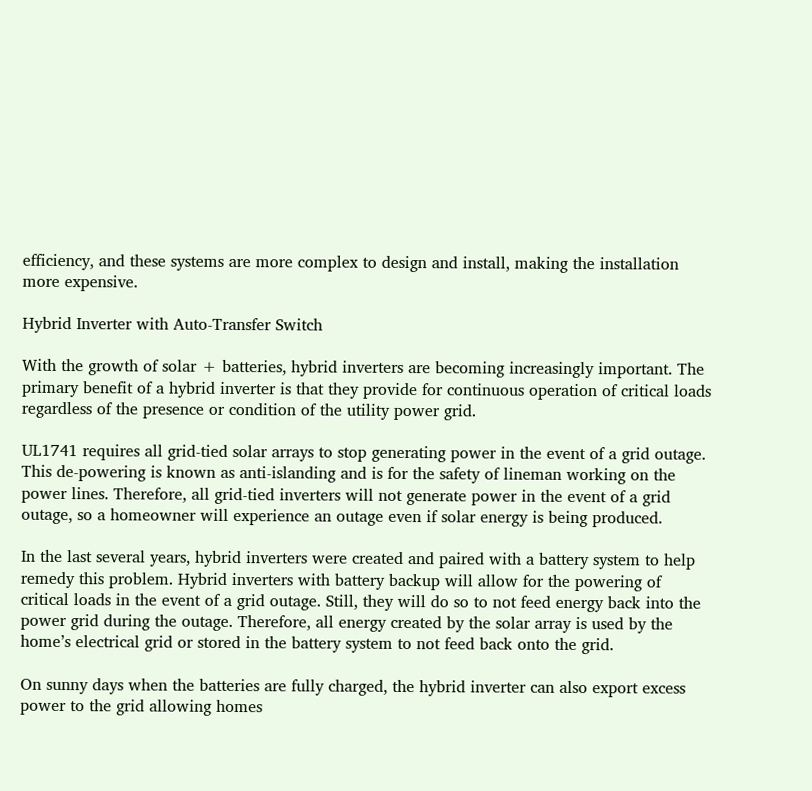efficiency, and these systems are more complex to design and install, making the installation more expensive.

Hybrid Inverter with Auto-Transfer Switch

With the growth of solar + batteries, hybrid inverters are becoming increasingly important. The primary benefit of a hybrid inverter is that they provide for continuous operation of critical loads regardless of the presence or condition of the utility power grid.

UL1741 requires all grid-tied solar arrays to stop generating power in the event of a grid outage. This de-powering is known as anti-islanding and is for the safety of lineman working on the power lines. Therefore, all grid-tied inverters will not generate power in the event of a grid outage, so a homeowner will experience an outage even if solar energy is being produced.

In the last several years, hybrid inverters were created and paired with a battery system to help remedy this problem. Hybrid inverters with battery backup will allow for the powering of critical loads in the event of a grid outage. Still, they will do so to not feed energy back into the power grid during the outage. Therefore, all energy created by the solar array is used by the home’s electrical grid or stored in the battery system to not feed back onto the grid.

On sunny days when the batteries are fully charged, the hybrid inverter can also export excess power to the grid allowing homes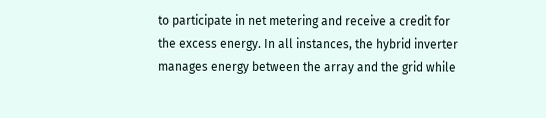to participate in net metering and receive a credit for the excess energy. In all instances, the hybrid inverter manages energy between the array and the grid while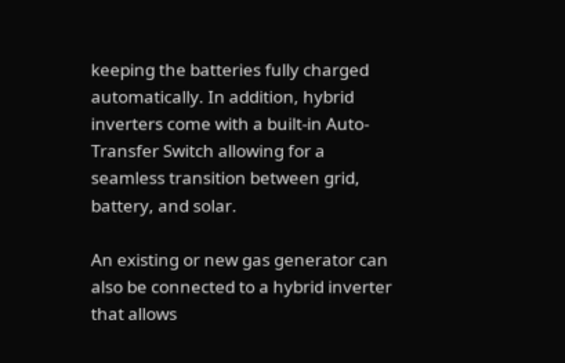keeping the batteries fully charged automatically. In addition, hybrid inverters come with a built-in Auto-Transfer Switch allowing for a seamless transition between grid, battery, and solar.

An existing or new gas generator can also be connected to a hybrid inverter that allows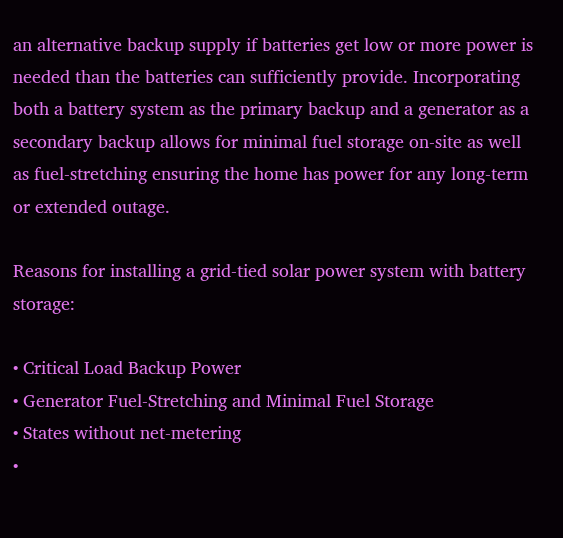an alternative backup supply if batteries get low or more power is needed than the batteries can sufficiently provide. Incorporating both a battery system as the primary backup and a generator as a secondary backup allows for minimal fuel storage on-site as well as fuel-stretching ensuring the home has power for any long-term or extended outage.

Reasons for installing a grid-tied solar power system with battery storage:

• Critical Load Backup Power
• Generator Fuel-Stretching and Minimal Fuel Storage
• States without net-metering
•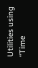Utilities using “Time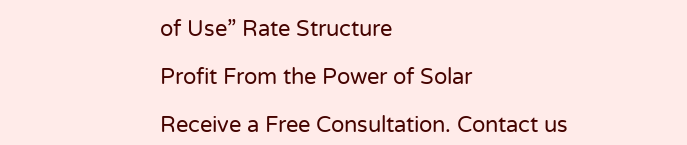of Use” Rate Structure

Profit From the Power of Solar

Receive a Free Consultation. Contact us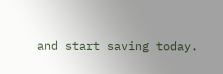and start saving today.